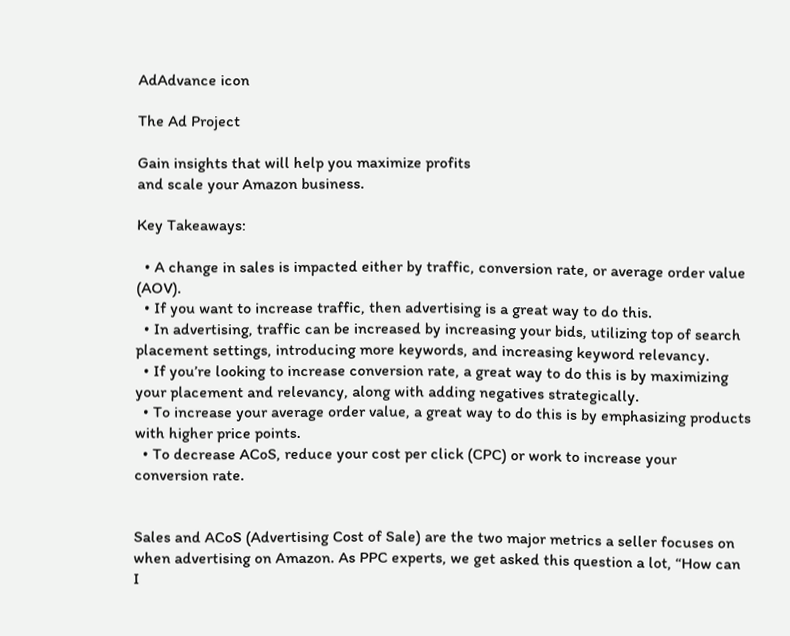AdAdvance icon

The Ad Project

Gain insights that will help you maximize profits
and scale your Amazon business.

Key Takeaways:

  • A change in sales is impacted either by traffic, conversion rate, or average order value (AOV).
  • If you want to increase traffic, then advertising is a great way to do this.
  • In advertising, traffic can be increased by increasing your bids, utilizing top of search placement settings, introducing more keywords, and increasing keyword relevancy.
  • If you’re looking to increase conversion rate, a great way to do this is by maximizing your placement and relevancy, along with adding negatives strategically.
  • To increase your average order value, a great way to do this is by emphasizing products with higher price points.
  • To decrease ACoS, reduce your cost per click (CPC) or work to increase your conversion rate.


Sales and ACoS (Advertising Cost of Sale) are the two major metrics a seller focuses on when advertising on Amazon. As PPC experts, we get asked this question a lot, “How can I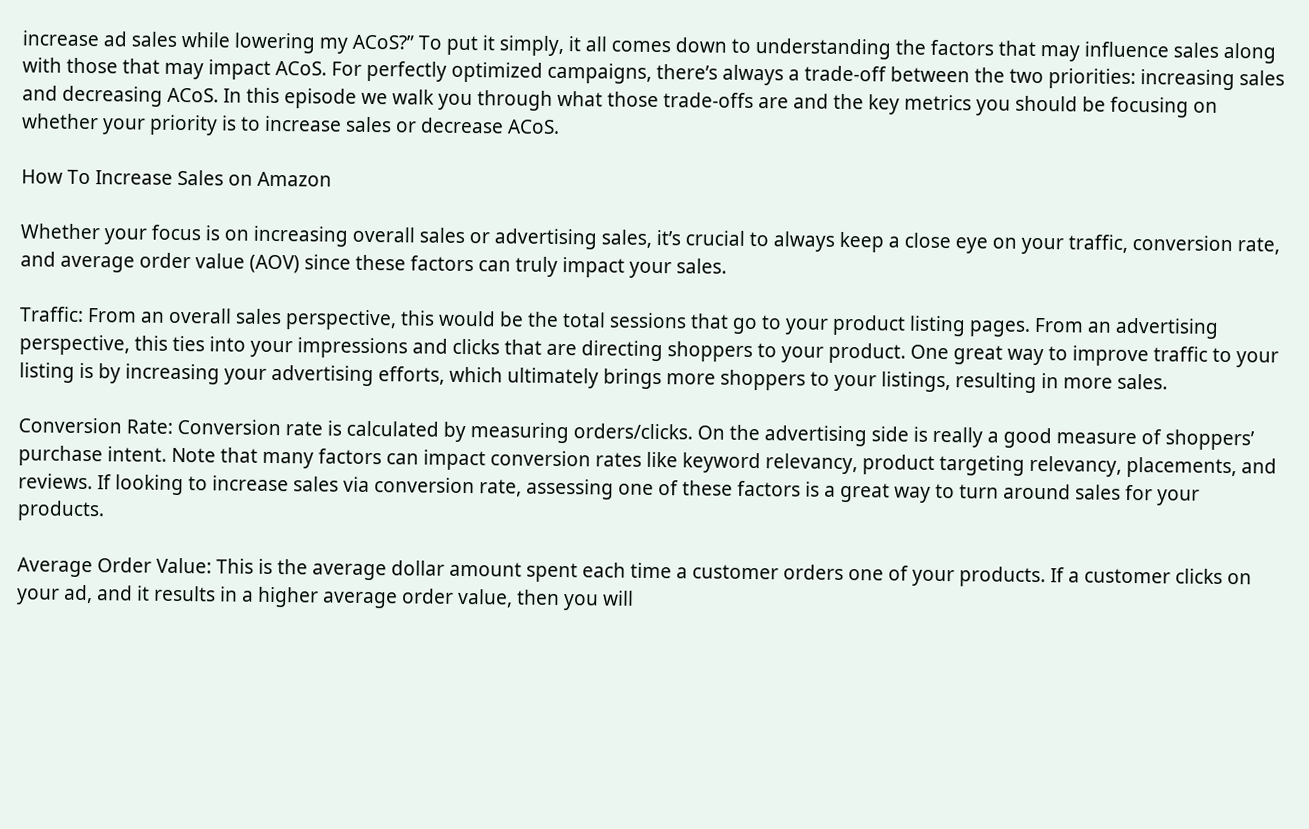increase ad sales while lowering my ACoS?” To put it simply, it all comes down to understanding the factors that may influence sales along with those that may impact ACoS. For perfectly optimized campaigns, there’s always a trade-off between the two priorities: increasing sales and decreasing ACoS. In this episode we walk you through what those trade-offs are and the key metrics you should be focusing on whether your priority is to increase sales or decrease ACoS.

How To Increase Sales on Amazon

Whether your focus is on increasing overall sales or advertising sales, it’s crucial to always keep a close eye on your traffic, conversion rate, and average order value (AOV) since these factors can truly impact your sales.

Traffic: From an overall sales perspective, this would be the total sessions that go to your product listing pages. From an advertising perspective, this ties into your impressions and clicks that are directing shoppers to your product. One great way to improve traffic to your listing is by increasing your advertising efforts, which ultimately brings more shoppers to your listings, resulting in more sales.

Conversion Rate: Conversion rate is calculated by measuring orders/clicks. On the advertising side is really a good measure of shoppers’ purchase intent. Note that many factors can impact conversion rates like keyword relevancy, product targeting relevancy, placements, and reviews. If looking to increase sales via conversion rate, assessing one of these factors is a great way to turn around sales for your products.

Average Order Value: This is the average dollar amount spent each time a customer orders one of your products. If a customer clicks on your ad, and it results in a higher average order value, then you will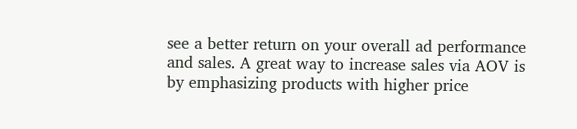see a better return on your overall ad performance and sales. A great way to increase sales via AOV is by emphasizing products with higher price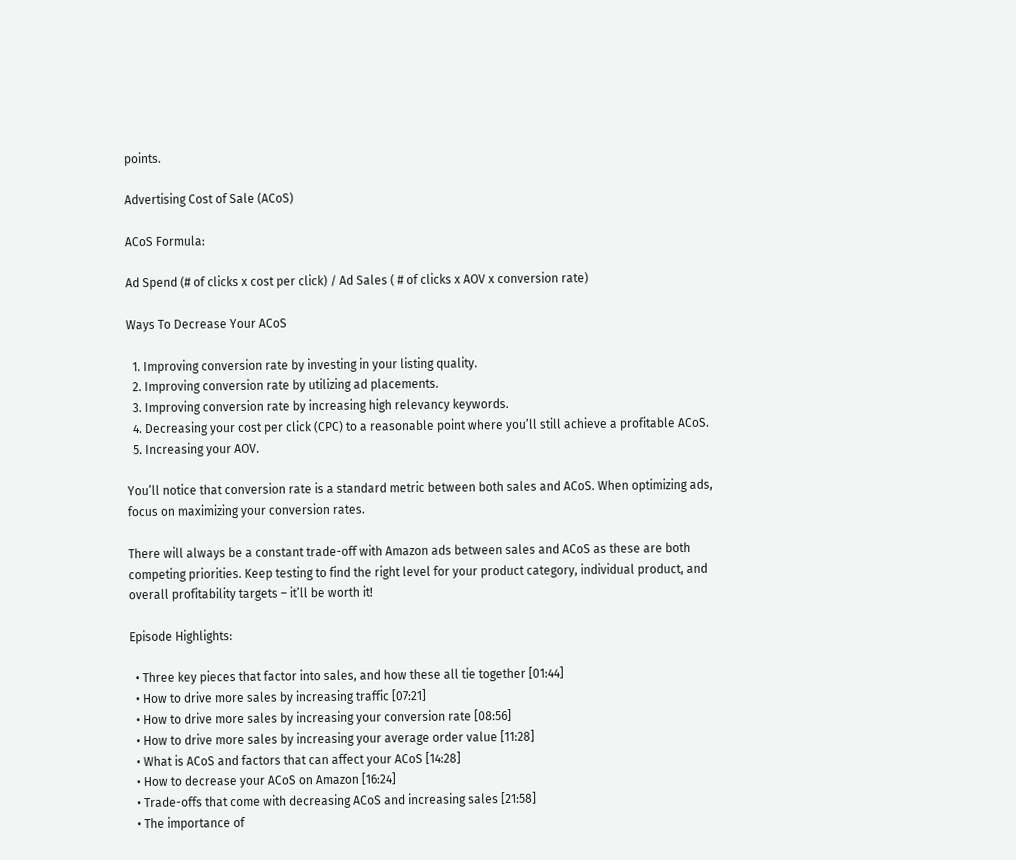points.

Advertising Cost of Sale (ACoS)

ACoS Formula:

Ad Spend (# of clicks x cost per click) / Ad Sales ( # of clicks x AOV x conversion rate)

Ways To Decrease Your ACoS

  1. Improving conversion rate by investing in your listing quality.
  2. Improving conversion rate by utilizing ad placements.
  3. Improving conversion rate by increasing high relevancy keywords.
  4. Decreasing your cost per click (CPC) to a reasonable point where you’ll still achieve a profitable ACoS.
  5. Increasing your AOV.

You’ll notice that conversion rate is a standard metric between both sales and ACoS. When optimizing ads, focus on maximizing your conversion rates.

There will always be a constant trade-off with Amazon ads between sales and ACoS as these are both competing priorities. Keep testing to find the right level for your product category, individual product, and overall profitability targets – it’ll be worth it!

Episode Highlights:

  • Three key pieces that factor into sales, and how these all tie together [01:44]
  • How to drive more sales by increasing traffic [07:21]
  • How to drive more sales by increasing your conversion rate [08:56]
  • How to drive more sales by increasing your average order value [11:28]
  • What is ACoS and factors that can affect your ACoS [14:28]
  • How to decrease your ACoS on Amazon [16:24]
  • Trade-offs that come with decreasing ACoS and increasing sales [21:58]
  • The importance of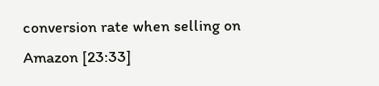conversion rate when selling on Amazon [23:33]